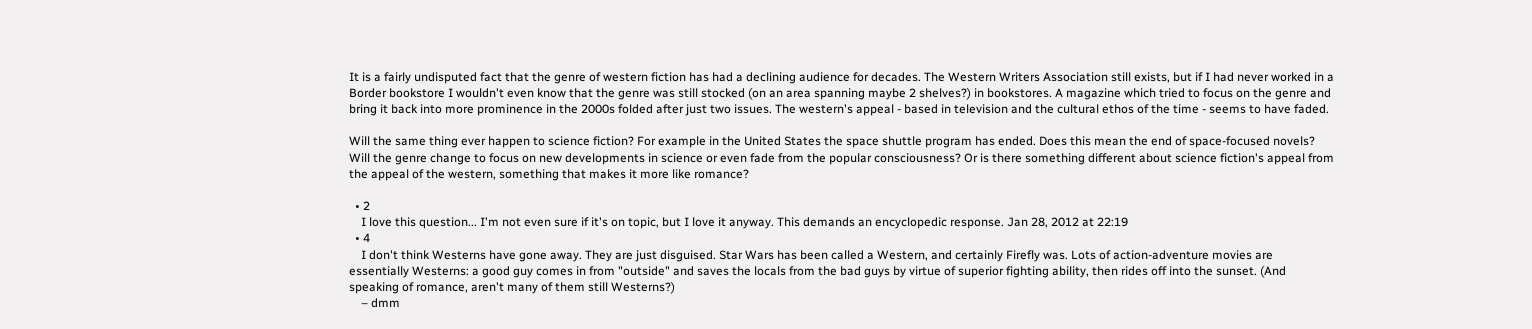It is a fairly undisputed fact that the genre of western fiction has had a declining audience for decades. The Western Writers Association still exists, but if I had never worked in a Border bookstore I wouldn't even know that the genre was still stocked (on an area spanning maybe 2 shelves?) in bookstores. A magazine which tried to focus on the genre and bring it back into more prominence in the 2000s folded after just two issues. The western's appeal - based in television and the cultural ethos of the time - seems to have faded.

Will the same thing ever happen to science fiction? For example in the United States the space shuttle program has ended. Does this mean the end of space-focused novels? Will the genre change to focus on new developments in science or even fade from the popular consciousness? Or is there something different about science fiction's appeal from the appeal of the western, something that makes it more like romance?

  • 2
    I love this question... I'm not even sure if it's on topic, but I love it anyway. This demands an encyclopedic response. Jan 28, 2012 at 22:19
  • 4
    I don't think Westerns have gone away. They are just disguised. Star Wars has been called a Western, and certainly Firefly was. Lots of action-adventure movies are essentially Westerns: a good guy comes in from "outside" and saves the locals from the bad guys by virtue of superior fighting ability, then rides off into the sunset. (And speaking of romance, aren't many of them still Westerns?)
    – dmm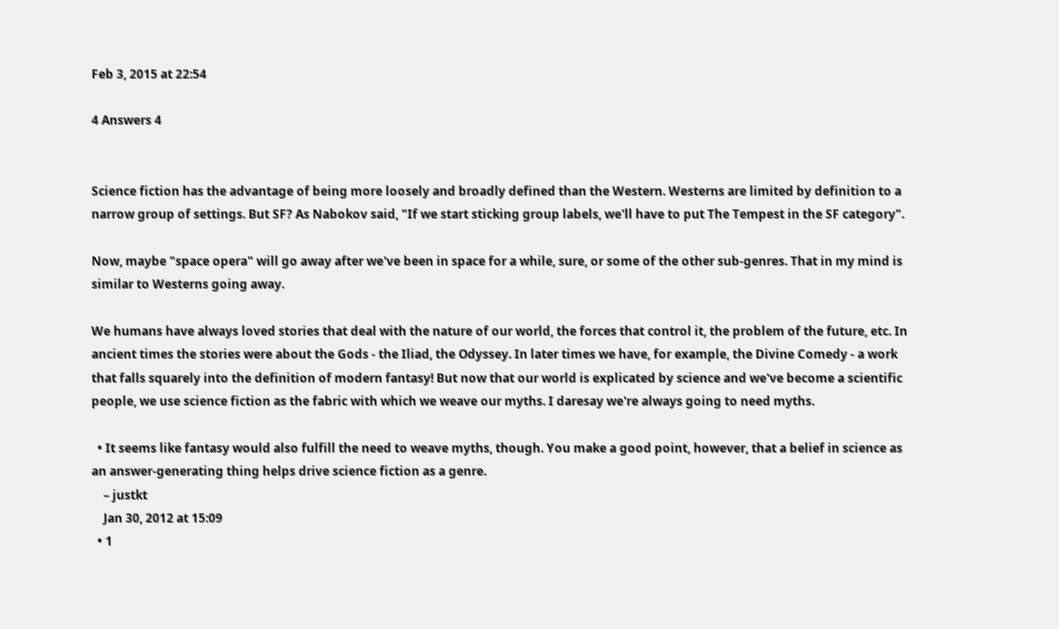Feb 3, 2015 at 22:54

4 Answers 4


Science fiction has the advantage of being more loosely and broadly defined than the Western. Westerns are limited by definition to a narrow group of settings. But SF? As Nabokov said, "If we start sticking group labels, we'll have to put The Tempest in the SF category".

Now, maybe "space opera" will go away after we've been in space for a while, sure, or some of the other sub-genres. That in my mind is similar to Westerns going away.

We humans have always loved stories that deal with the nature of our world, the forces that control it, the problem of the future, etc. In ancient times the stories were about the Gods - the Iliad, the Odyssey. In later times we have, for example, the Divine Comedy - a work that falls squarely into the definition of modern fantasy! But now that our world is explicated by science and we've become a scientific people, we use science fiction as the fabric with which we weave our myths. I daresay we're always going to need myths.

  • It seems like fantasy would also fulfill the need to weave myths, though. You make a good point, however, that a belief in science as an answer-generating thing helps drive science fiction as a genre.
    – justkt
    Jan 30, 2012 at 15:09
  • 1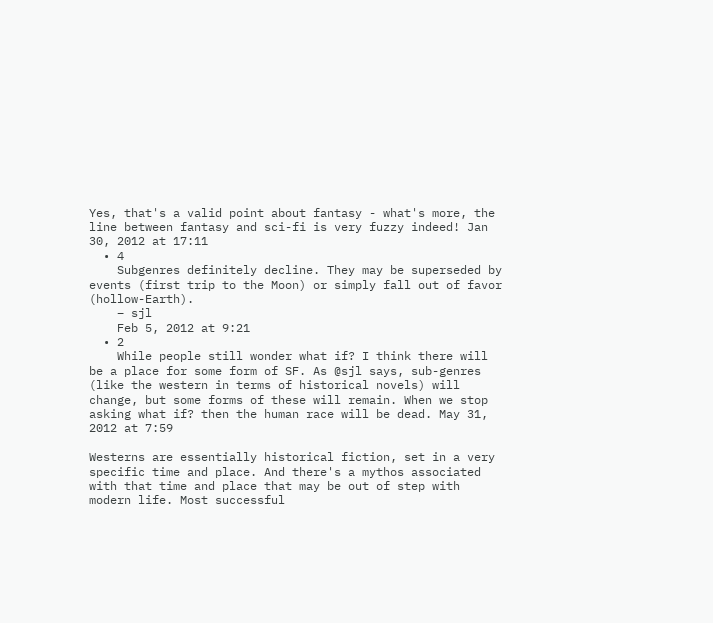Yes, that's a valid point about fantasy - what's more, the line between fantasy and sci-fi is very fuzzy indeed! Jan 30, 2012 at 17:11
  • 4
    Subgenres definitely decline. They may be superseded by events (first trip to the Moon) or simply fall out of favor (hollow-Earth).
    – sjl
    Feb 5, 2012 at 9:21
  • 2
    While people still wonder what if? I think there will be a place for some form of SF. As @sjl says, sub-genres (like the western in terms of historical novels) will change, but some forms of these will remain. When we stop asking what if? then the human race will be dead. May 31, 2012 at 7:59

Westerns are essentially historical fiction, set in a very specific time and place. And there's a mythos associated with that time and place that may be out of step with modern life. Most successful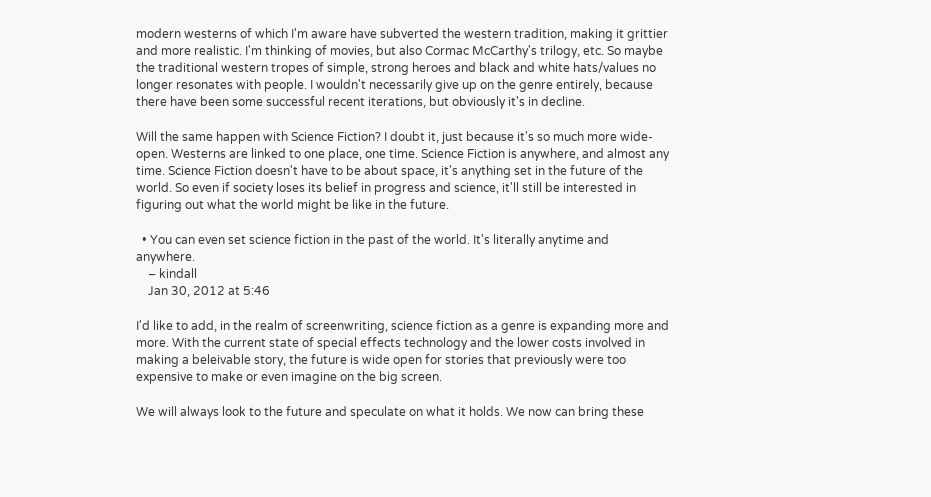modern westerns of which I'm aware have subverted the western tradition, making it grittier and more realistic. I'm thinking of movies, but also Cormac McCarthy's trilogy, etc. So maybe the traditional western tropes of simple, strong heroes and black and white hats/values no longer resonates with people. I wouldn't necessarily give up on the genre entirely, because there have been some successful recent iterations, but obviously it's in decline.

Will the same happen with Science Fiction? I doubt it, just because it's so much more wide-open. Westerns are linked to one place, one time. Science Fiction is anywhere, and almost any time. Science Fiction doesn't have to be about space, it's anything set in the future of the world. So even if society loses its belief in progress and science, it'll still be interested in figuring out what the world might be like in the future.

  • You can even set science fiction in the past of the world. It's literally anytime and anywhere.
    – kindall
    Jan 30, 2012 at 5:46

I'd like to add, in the realm of screenwriting, science fiction as a genre is expanding more and more. With the current state of special effects technology and the lower costs involved in making a beleivable story, the future is wide open for stories that previously were too expensive to make or even imagine on the big screen.

We will always look to the future and speculate on what it holds. We now can bring these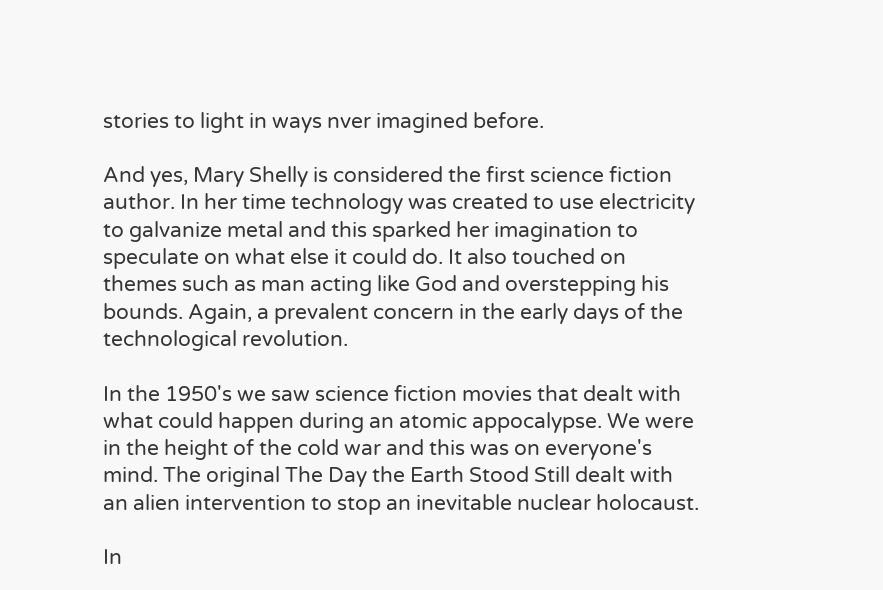stories to light in ways nver imagined before.

And yes, Mary Shelly is considered the first science fiction author. In her time technology was created to use electricity to galvanize metal and this sparked her imagination to speculate on what else it could do. It also touched on themes such as man acting like God and overstepping his bounds. Again, a prevalent concern in the early days of the technological revolution.

In the 1950's we saw science fiction movies that dealt with what could happen during an atomic appocalypse. We were in the height of the cold war and this was on everyone's mind. The original The Day the Earth Stood Still dealt with an alien intervention to stop an inevitable nuclear holocaust.

In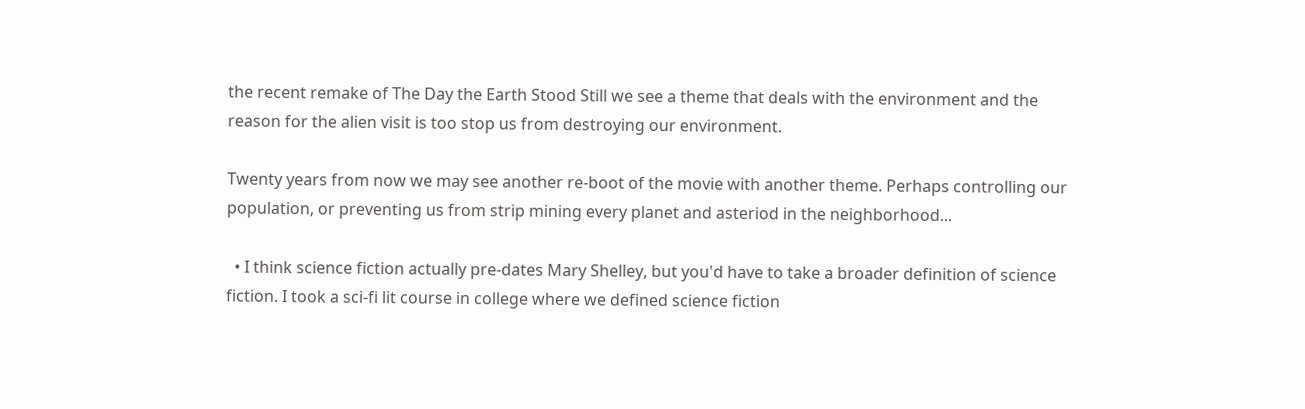the recent remake of The Day the Earth Stood Still we see a theme that deals with the environment and the reason for the alien visit is too stop us from destroying our environment.

Twenty years from now we may see another re-boot of the movie with another theme. Perhaps controlling our population, or preventing us from strip mining every planet and asteriod in the neighborhood...

  • I think science fiction actually pre-dates Mary Shelley, but you'd have to take a broader definition of science fiction. I took a sci-fi lit course in college where we defined science fiction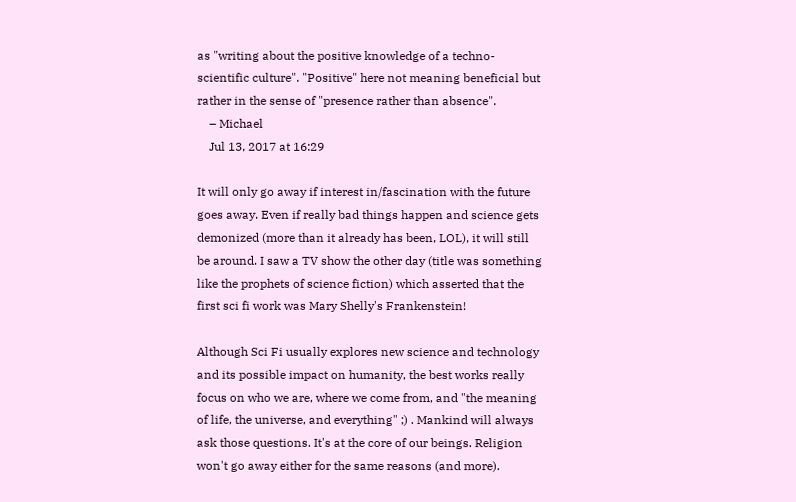as "writing about the positive knowledge of a techno-scientific culture". "Positive" here not meaning beneficial but rather in the sense of "presence rather than absence".
    – Michael
    Jul 13, 2017 at 16:29

It will only go away if interest in/fascination with the future goes away. Even if really bad things happen and science gets demonized (more than it already has been, LOL), it will still be around. I saw a TV show the other day (title was something like the prophets of science fiction) which asserted that the first sci fi work was Mary Shelly's Frankenstein!

Although Sci Fi usually explores new science and technology and its possible impact on humanity, the best works really focus on who we are, where we come from, and "the meaning of life, the universe, and everything" ;) . Mankind will always ask those questions. It's at the core of our beings. Religion won't go away either for the same reasons (and more).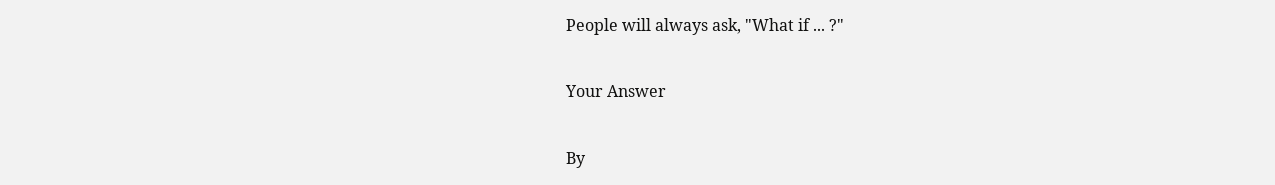People will always ask, "What if ... ?"

Your Answer

By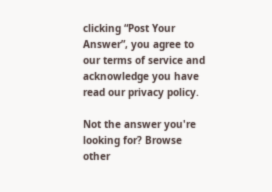clicking “Post Your Answer”, you agree to our terms of service and acknowledge you have read our privacy policy.

Not the answer you're looking for? Browse other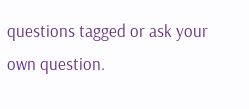questions tagged or ask your own question.